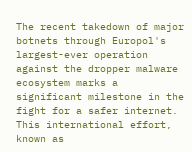The recent takedown of major botnets through Europol's largest-ever operation against the dropper malware ecosystem marks a significant milestone in the fight for a safer internet. This international effort, known as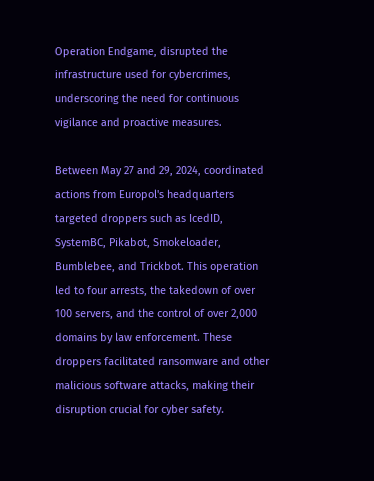Operation Endgame, disrupted the infrastructure used for cybercrimes, underscoring the need for continuous vigilance and proactive measures.

Between May 27 and 29, 2024, coordinated actions from Europol's headquarters targeted droppers such as IcedID, SystemBC, Pikabot, Smokeloader, Bumblebee, and Trickbot. This operation led to four arrests, the takedown of over 100 servers, and the control of over 2,000 domains by law enforcement. These droppers facilitated ransomware and other malicious software attacks, making their disruption crucial for cyber safety.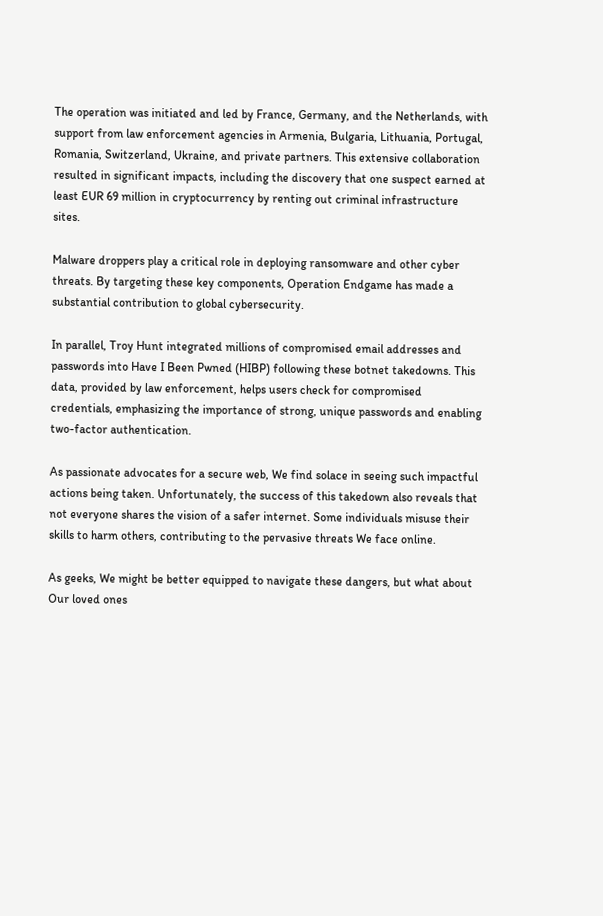The operation was initiated and led by France, Germany, and the Netherlands, with support from law enforcement agencies in Armenia, Bulgaria, Lithuania, Portugal, Romania, Switzerland, Ukraine, and private partners. This extensive collaboration resulted in significant impacts, including the discovery that one suspect earned at least EUR 69 million in cryptocurrency by renting out criminal infrastructure sites.

Malware droppers play a critical role in deploying ransomware and other cyber threats. By targeting these key components, Operation Endgame has made a substantial contribution to global cybersecurity.

In parallel, Troy Hunt integrated millions of compromised email addresses and passwords into Have I Been Pwned (HIBP) following these botnet takedowns. This data, provided by law enforcement, helps users check for compromised credentials, emphasizing the importance of strong, unique passwords and enabling two-factor authentication.

As passionate advocates for a secure web, We find solace in seeing such impactful actions being taken. Unfortunately, the success of this takedown also reveals that not everyone shares the vision of a safer internet. Some individuals misuse their skills to harm others, contributing to the pervasive threats We face online.

As geeks, We might be better equipped to navigate these dangers, but what about Our loved ones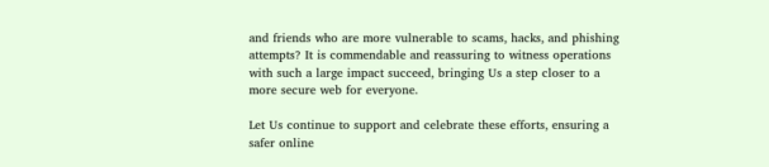and friends who are more vulnerable to scams, hacks, and phishing attempts? It is commendable and reassuring to witness operations with such a large impact succeed, bringing Us a step closer to a more secure web for everyone.

Let Us continue to support and celebrate these efforts, ensuring a safer online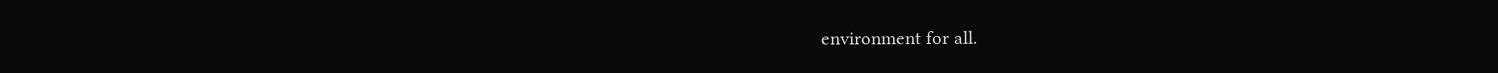environment for all.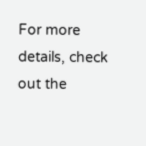For more details, check out the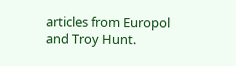articles from Europol and Troy Hunt.